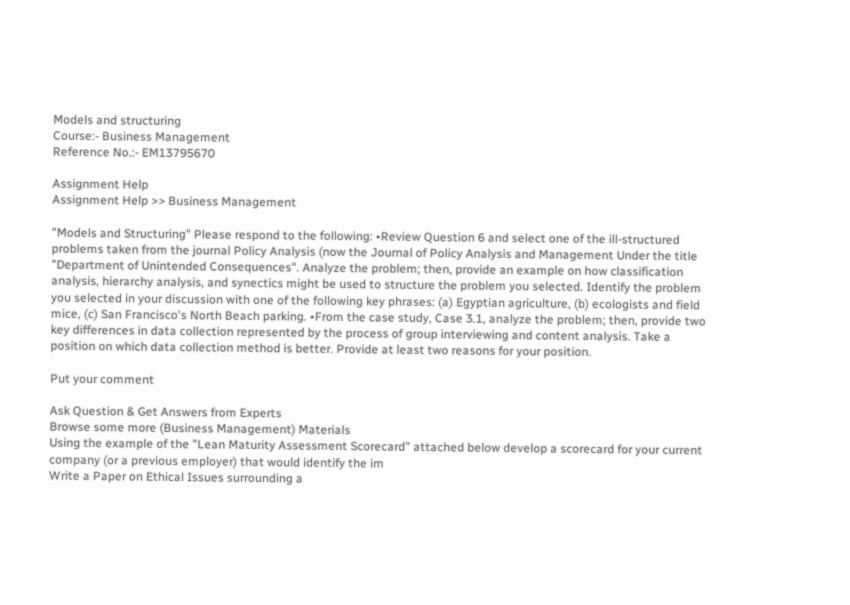Models and structuring
Course:- Business Management
Reference No.:- EM13795670

Assignment Help
Assignment Help >> Business Management

"Models and Structuring" Please respond to the following: •Review Question 6 and select one of the ill-structured problems taken from the journal Policy Analysis (now the Journal of Policy Analysis and Management Under the title "Department of Unintended Consequences". Analyze the problem; then, provide an example on how classification analysis, hierarchy analysis, and synectics might be used to structure the problem you selected. Identify the problem you selected in your discussion with one of the following key phrases: (a) Egyptian agriculture, (b) ecologists and field mice, (c) San Francisco's North Beach parking. •From the case study, Case 3.1, analyze the problem; then, provide two key differences in data collection represented by the process of group interviewing and content analysis. Take a position on which data collection method is better. Provide at least two reasons for your position.

Put your comment

Ask Question & Get Answers from Experts
Browse some more (Business Management) Materials
Using the example of the "Lean Maturity Assessment Scorecard" attached below develop a scorecard for your current company (or a previous employer) that would identify the im
Write a Paper on Ethical Issues surrounding a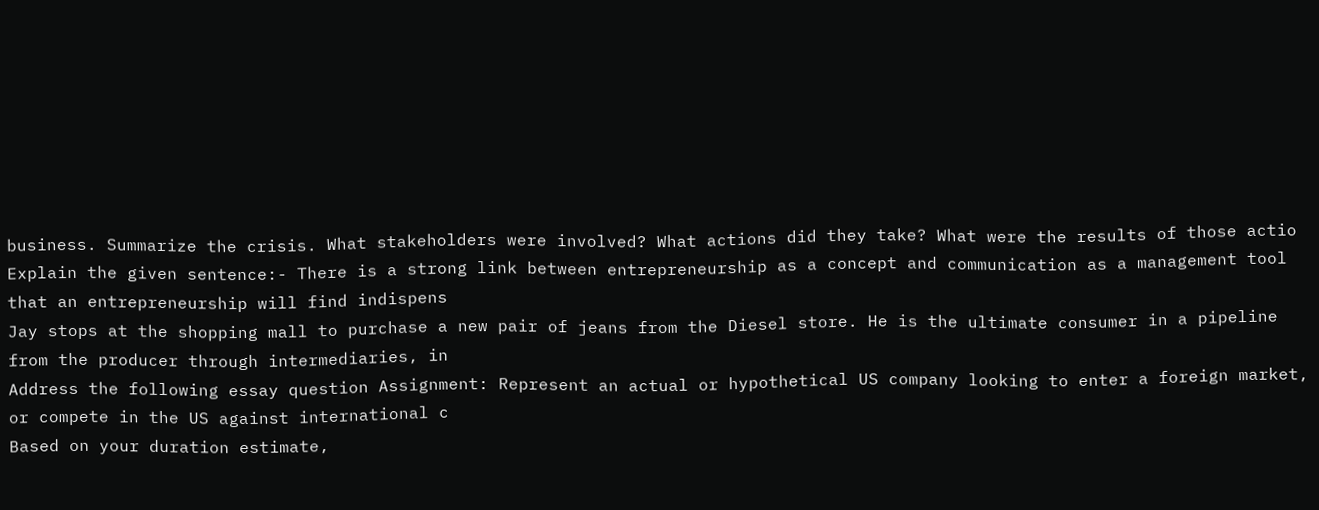business. Summarize the crisis. What stakeholders were involved? What actions did they take? What were the results of those actio
Explain the given sentence:- There is a strong link between entrepreneurship as a concept and communication as a management tool that an entrepreneurship will find indispens
Jay stops at the shopping mall to purchase a new pair of jeans from the Diesel store. He is the ultimate consumer in a pipeline from the producer through intermediaries, in
Address the following essay question Assignment: Represent an actual or hypothetical US company looking to enter a foreign market, or compete in the US against international c
Based on your duration estimate,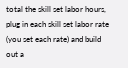total the skill set labor hours, plug in each skill set labor rate (you set each rate) and build out a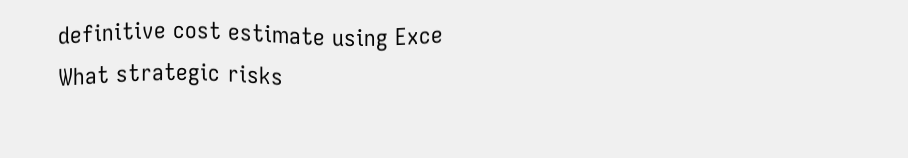definitive cost estimate using Exce
What strategic risks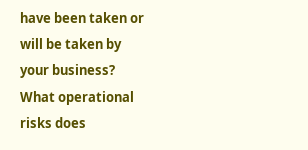have been taken or will be taken by your business? What operational risks does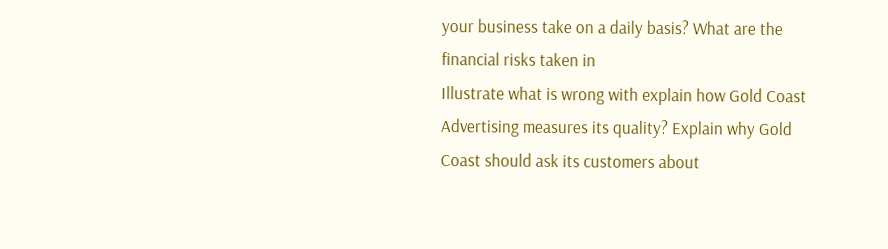your business take on a daily basis? What are the financial risks taken in
Illustrate what is wrong with explain how Gold Coast Advertising measures its quality? Explain why Gold Coast should ask its customers about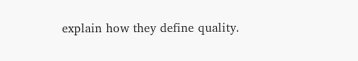explain how they define quality.